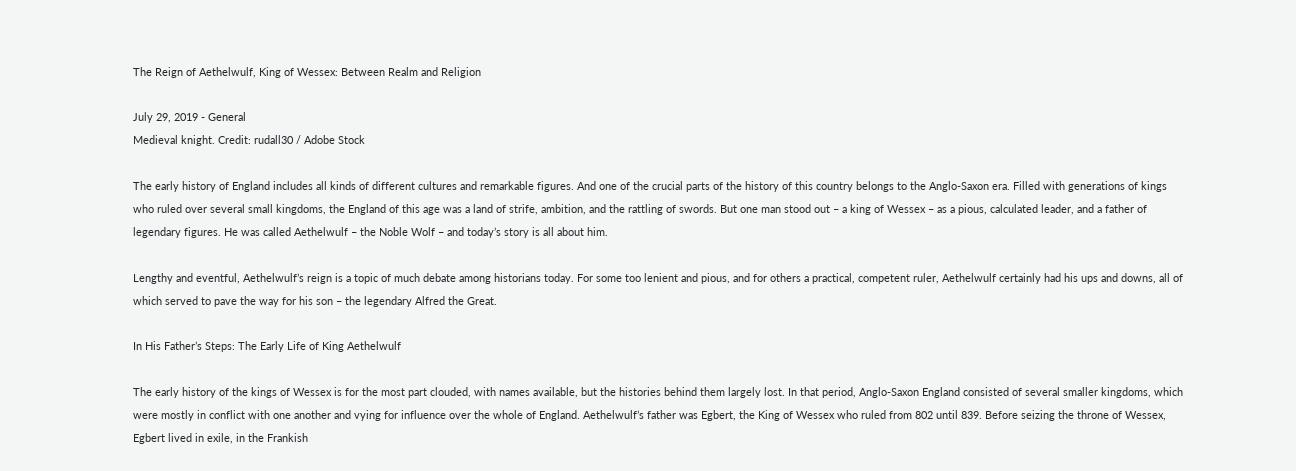The Reign of Aethelwulf, King of Wessex: Between Realm and Religion

July 29, 2019 - General
Medieval knight. Credit: rudall30 / Adobe Stock

The early history of England includes all kinds of different cultures and remarkable figures. And one of the crucial parts of the history of this country belongs to the Anglo-Saxon era. Filled with generations of kings who ruled over several small kingdoms, the England of this age was a land of strife, ambition, and the rattling of swords. But one man stood out – a king of Wessex – as a pious, calculated leader, and a father of legendary figures. He was called Aethelwulf – the Noble Wolf – and today’s story is all about him.

Lengthy and eventful, Aethelwulf’s reign is a topic of much debate among historians today. For some too lenient and pious, and for others a practical, competent ruler, Aethelwulf certainly had his ups and downs, all of which served to pave the way for his son – the legendary Alfred the Great.

In His Father’s Steps: The Early Life of King Aethelwulf

The early history of the kings of Wessex is for the most part clouded, with names available, but the histories behind them largely lost. In that period, Anglo-Saxon England consisted of several smaller kingdoms, which were mostly in conflict with one another and vying for influence over the whole of England. Aethelwulf’s father was Egbert, the King of Wessex who ruled from 802 until 839. Before seizing the throne of Wessex, Egbert lived in exile, in the Frankish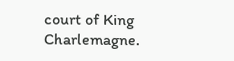court of King Charlemagne.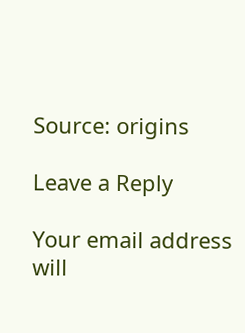Source: origins

Leave a Reply

Your email address will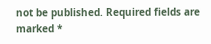not be published. Required fields are marked *